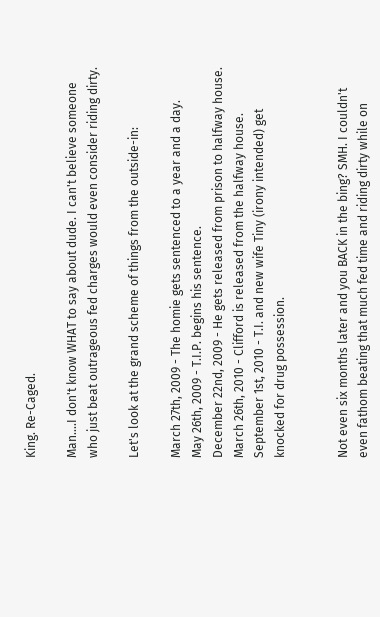King. Re-Caged.

Man....I don't know WHAT to say about dude. I can't believe someone who just beat outrageous fed charges would even consider riding dirty.

Let's look at the grand scheme of things from the outside-in:

March 27th, 2009 - The homie gets sentenced to a year and a day.
May 26th, 2009 - T.I.P. begins his sentence.
December 22nd, 2009 - He gets released from prison to halfway house.
March 26th, 2010 - Clifford is released from the halfway house.
September 1st, 2010 - T.I. and new wife Tiny (irony intended) get knocked for drug possession.


Not even six months later and you BACK in the bing? SMH. I couldn't even fathom beating that much fed time and riding dirty while on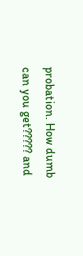probation. How dumb can you get????? and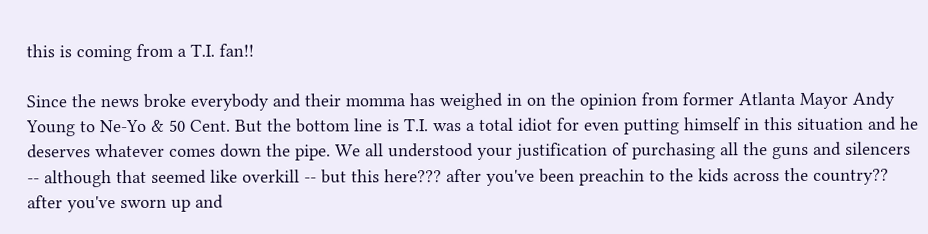this is coming from a T.I. fan!!

Since the news broke everybody and their momma has weighed in on the opinion from former Atlanta Mayor Andy Young to Ne-Yo & 50 Cent. But the bottom line is T.I. was a total idiot for even putting himself in this situation and he deserves whatever comes down the pipe. We all understood your justification of purchasing all the guns and silencers -- although that seemed like overkill -- but this here??? after you've been preachin to the kids across the country?? after you've sworn up and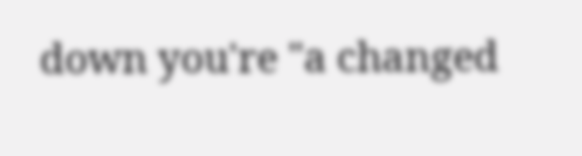down you're "a changed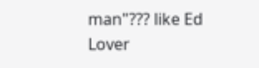man"??? like Ed Lover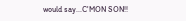would say...C'MON SON!!